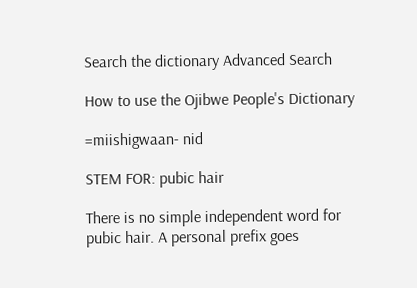Search the dictionary Advanced Search

How to use the Ojibwe People's Dictionary

=miishigwaan- nid

STEM FOR: pubic hair

There is no simple independent word for pubic hair. A personal prefix goes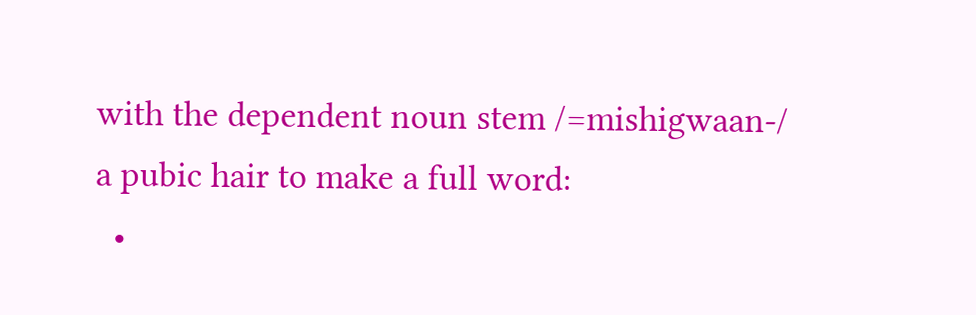with the dependent noun stem /=mishigwaan-/ a pubic hair to make a full word:
  •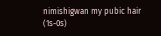nimishigwan my pubic hair (1s-0s)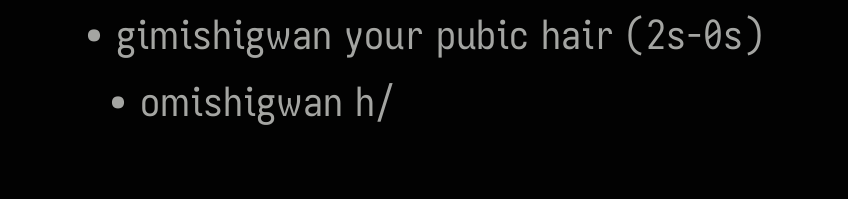• gimishigwan your pubic hair (2s-0s)
  • omishigwan h/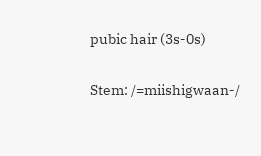pubic hair (3s-0s)

Stem: /=miishigwaan-/